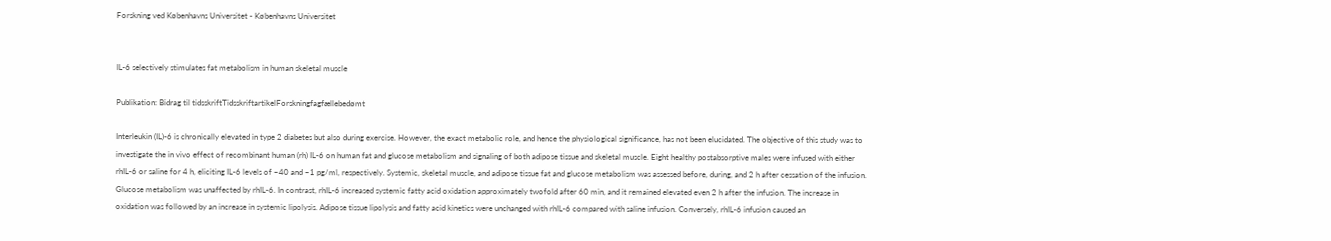Forskning ved Københavns Universitet - Københavns Universitet


IL-6 selectively stimulates fat metabolism in human skeletal muscle

Publikation: Bidrag til tidsskriftTidsskriftartikelForskningfagfællebedømt

Interleukin (IL)-6 is chronically elevated in type 2 diabetes but also during exercise. However, the exact metabolic role, and hence the physiological significance, has not been elucidated. The objective of this study was to investigate the in vivo effect of recombinant human (rh) IL-6 on human fat and glucose metabolism and signaling of both adipose tissue and skeletal muscle. Eight healthy postabsorptive males were infused with either rhIL-6 or saline for 4 h, eliciting IL-6 levels of ~40 and ~1 pg/ml, respectively. Systemic, skeletal muscle, and adipose tissue fat and glucose metabolism was assessed before, during, and 2 h after cessation of the infusion. Glucose metabolism was unaffected by rhIL-6. In contrast, rhIL-6 increased systemic fatty acid oxidation approximately twofold after 60 min, and it remained elevated even 2 h after the infusion. The increase in oxidation was followed by an increase in systemic lipolysis. Adipose tissue lipolysis and fatty acid kinetics were unchanged with rhIL-6 compared with saline infusion. Conversely, rhIL-6 infusion caused an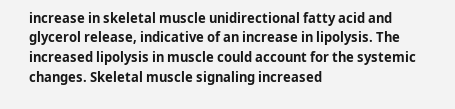increase in skeletal muscle unidirectional fatty acid and glycerol release, indicative of an increase in lipolysis. The increased lipolysis in muscle could account for the systemic changes. Skeletal muscle signaling increased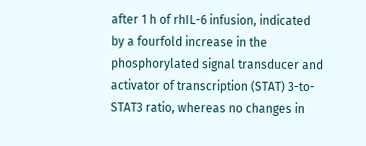after 1 h of rhIL-6 infusion, indicated by a fourfold increase in the phosphorylated signal transducer and activator of transcription (STAT) 3-to-STAT3 ratio, whereas no changes in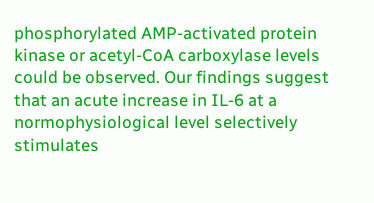phosphorylated AMP-activated protein kinase or acetyl-CoA carboxylase levels could be observed. Our findings suggest that an acute increase in IL-6 at a normophysiological level selectively stimulates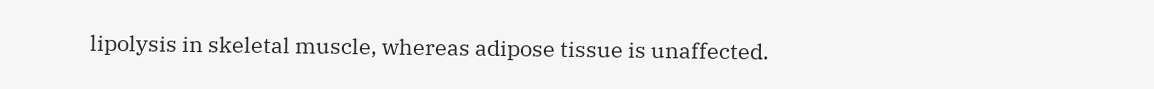lipolysis in skeletal muscle, whereas adipose tissue is unaffected.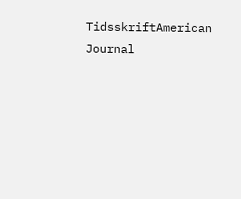TidsskriftAmerican Journal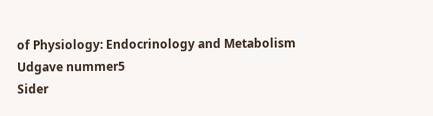of Physiology: Endocrinology and Metabolism
Udgave nummer5
Sider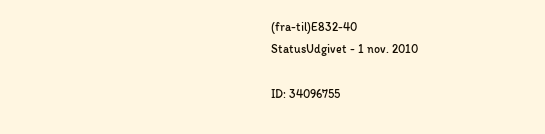(fra-til)E832-40
StatusUdgivet - 1 nov. 2010

ID: 34096755